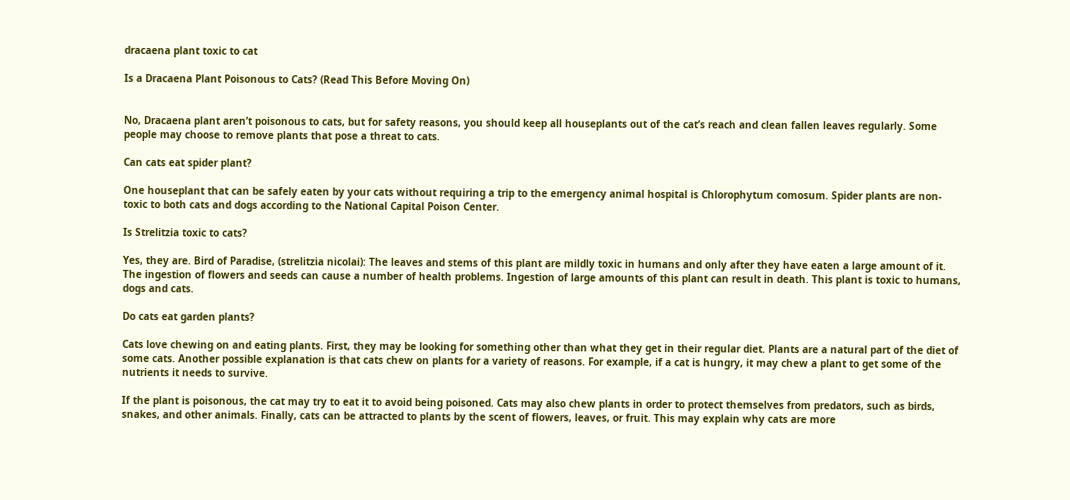dracaena plant toxic to cat

Is a Dracaena Plant Poisonous to Cats? (Read This Before Moving On)


No, Dracaena plant aren’t poisonous to cats, but for safety reasons, you should keep all houseplants out of the cat’s reach and clean fallen leaves regularly. Some people may choose to remove plants that pose a threat to cats.

Can cats eat spider plant?

One houseplant that can be safely eaten by your cats without requiring a trip to the emergency animal hospital is Chlorophytum comosum. Spider plants are non-toxic to both cats and dogs according to the National Capital Poison Center.

Is Strelitzia toxic to cats?

Yes, they are. Bird of Paradise, (strelitzia nicolai): The leaves and stems of this plant are mildly toxic in humans and only after they have eaten a large amount of it. The ingestion of flowers and seeds can cause a number of health problems. Ingestion of large amounts of this plant can result in death. This plant is toxic to humans, dogs and cats.

Do cats eat garden plants?

Cats love chewing on and eating plants. First, they may be looking for something other than what they get in their regular diet. Plants are a natural part of the diet of some cats. Another possible explanation is that cats chew on plants for a variety of reasons. For example, if a cat is hungry, it may chew a plant to get some of the nutrients it needs to survive.

If the plant is poisonous, the cat may try to eat it to avoid being poisoned. Cats may also chew plants in order to protect themselves from predators, such as birds, snakes, and other animals. Finally, cats can be attracted to plants by the scent of flowers, leaves, or fruit. This may explain why cats are more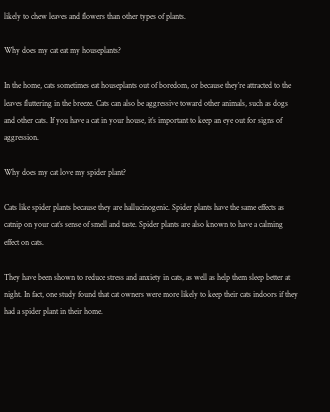likely to chew leaves and flowers than other types of plants.

Why does my cat eat my houseplants?

In the home, cats sometimes eat houseplants out of boredom, or because they’re attracted to the leaves fluttering in the breeze. Cats can also be aggressive toward other animals, such as dogs and other cats. If you have a cat in your house, it’s important to keep an eye out for signs of aggression.

Why does my cat love my spider plant?

Cats like spider plants because they are hallucinogenic. Spider plants have the same effects as catnip on your cat’s sense of smell and taste. Spider plants are also known to have a calming effect on cats.

They have been shown to reduce stress and anxiety in cats, as well as help them sleep better at night. In fact, one study found that cat owners were more likely to keep their cats indoors if they had a spider plant in their home.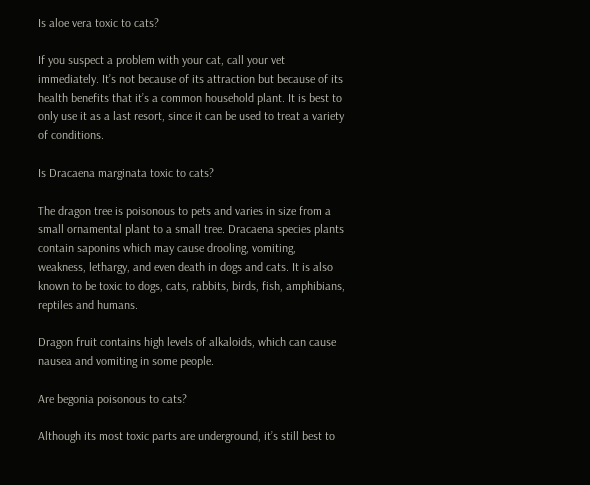Is aloe vera toxic to cats?

If you suspect a problem with your cat, call your vet immediately. It’s not because of its attraction but because of its health benefits that it’s a common household plant. It is best to only use it as a last resort, since it can be used to treat a variety of conditions.

Is Dracaena marginata toxic to cats?

The dragon tree is poisonous to pets and varies in size from a small ornamental plant to a small tree. Dracaena species plants contain saponins which may cause drooling, vomiting, weakness, lethargy, and even death in dogs and cats. It is also known to be toxic to dogs, cats, rabbits, birds, fish, amphibians, reptiles and humans.

Dragon fruit contains high levels of alkaloids, which can cause nausea and vomiting in some people.

Are begonia poisonous to cats?

Although its most toxic parts are underground, it’s still best to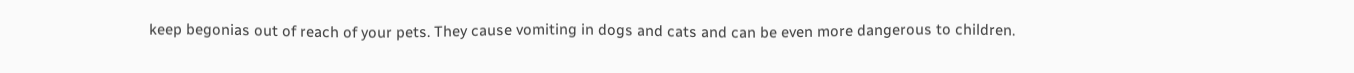keep begonias out of reach of your pets. They cause vomiting in dogs and cats and can be even more dangerous to children.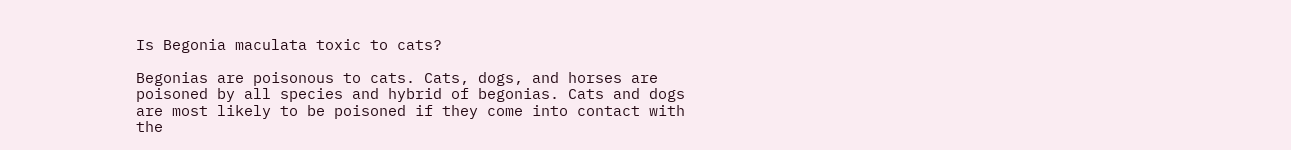Is Begonia maculata toxic to cats?

Begonias are poisonous to cats. Cats, dogs, and horses are poisoned by all species and hybrid of begonias. Cats and dogs are most likely to be poisoned if they come into contact with the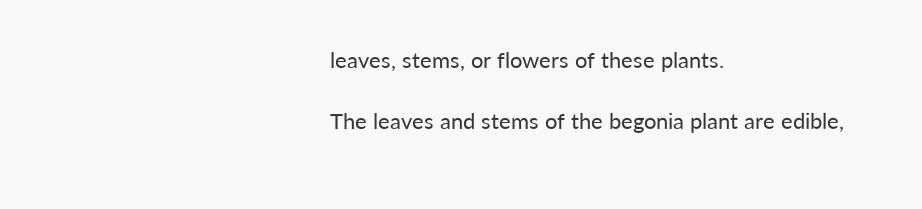leaves, stems, or flowers of these plants.

The leaves and stems of the begonia plant are edible,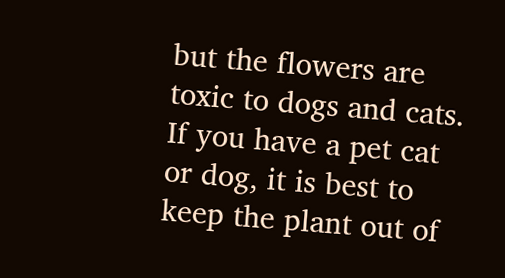but the flowers are toxic to dogs and cats. If you have a pet cat or dog, it is best to keep the plant out of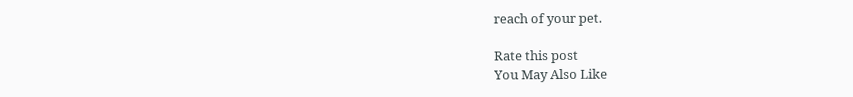reach of your pet.

Rate this post
You May Also Like